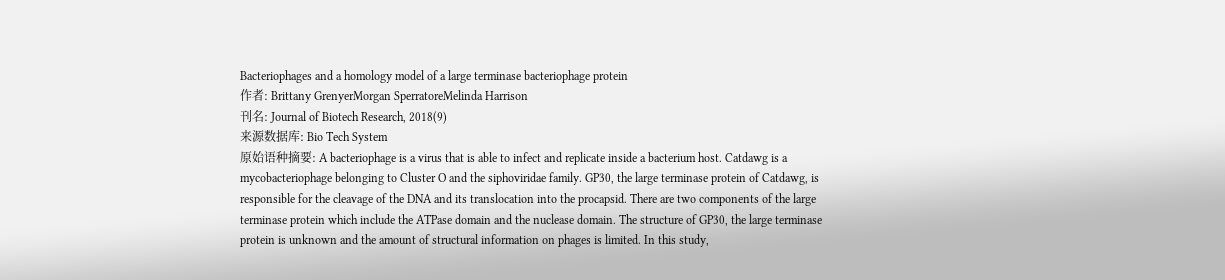Bacteriophages and a homology model of a large terminase bacteriophage protein
作者: Brittany GrenyerMorgan SperratoreMelinda Harrison
刊名: Journal of Biotech Research, 2018(9)
来源数据库: Bio Tech System
原始语种摘要: A bacteriophage is a virus that is able to infect and replicate inside a bacterium host. Catdawg is a mycobacteriophage belonging to Cluster O and the siphoviridae family. GP30, the large terminase protein of Catdawg, is responsible for the cleavage of the DNA and its translocation into the procapsid. There are two components of the large terminase protein which include the ATPase domain and the nuclease domain. The structure of GP30, the large terminase protein is unknown and the amount of structural information on phages is limited. In this study,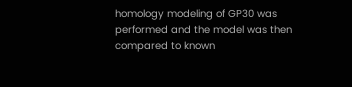homology modeling of GP30 was performed and the model was then compared to known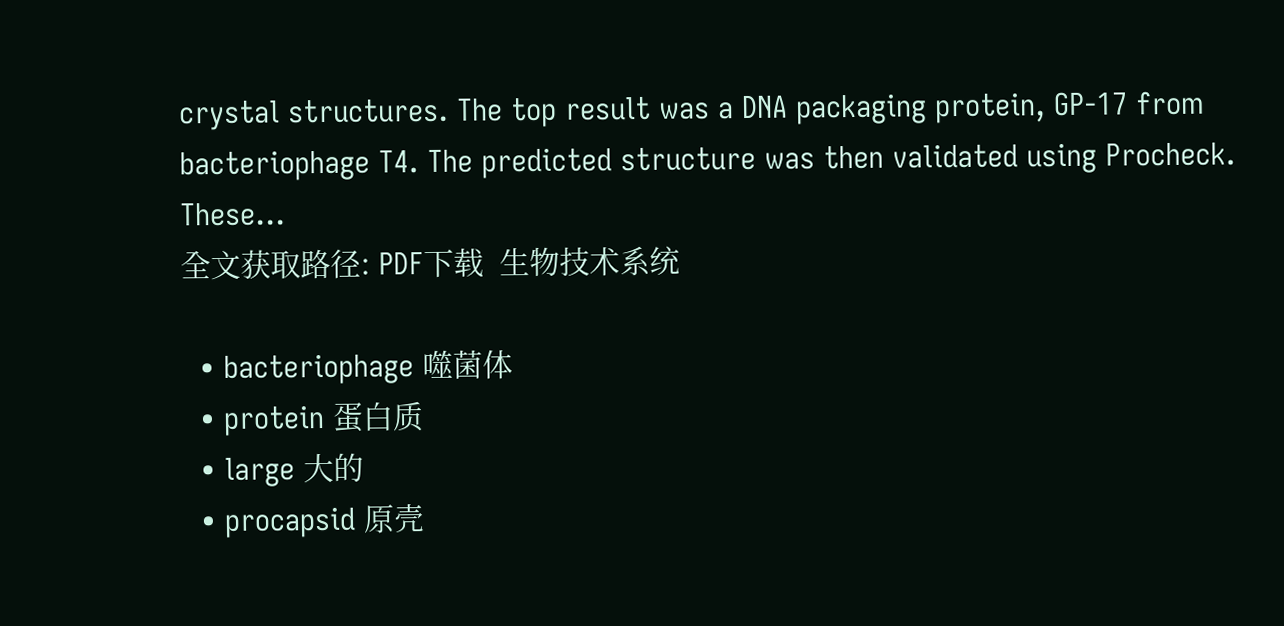crystal structures. The top result was a DNA packaging protein, GP-17 from bacteriophage T4. The predicted structure was then validated using Procheck. These...
全文获取路径: PDF下载  生物技术系统

  • bacteriophage 噬菌体
  • protein 蛋白质
  • large 大的
  • procapsid 原壳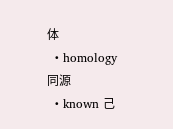体
  • homology 同源
  • known 己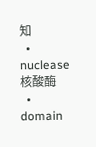知
  • nuclease 核酸酶
  • domain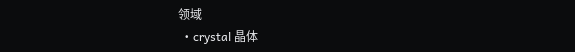领域
  • crystal 晶体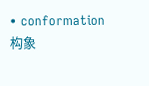• conformation 构象